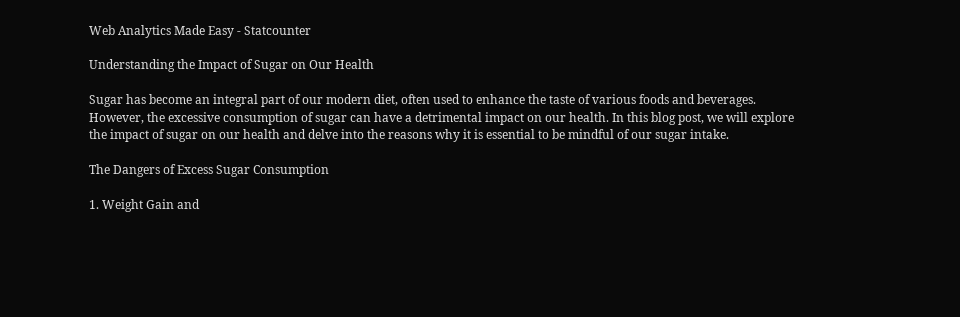Web Analytics Made Easy - Statcounter

Understanding the Impact of Sugar on Our Health

Sugar has become an integral part of our modern diet, often used to enhance the taste of various foods and beverages. However, the excessive consumption of sugar can have a detrimental impact on our health. In this blog post, we will explore the impact of sugar on our health and delve into the reasons why it is essential to be mindful of our sugar intake.

The Dangers of Excess Sugar Consumption

1. Weight Gain and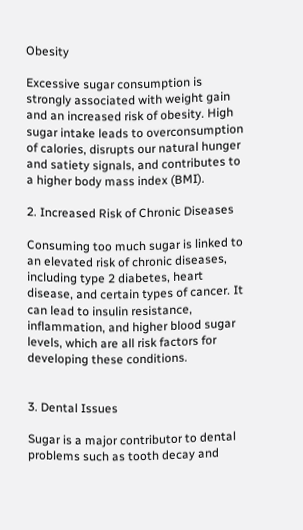Obesity

Excessive sugar consumption is strongly associated with weight gain and an increased risk of obesity. High sugar intake leads to overconsumption of calories, disrupts our natural hunger and satiety signals, and contributes to a higher body mass index (BMI).

2. Increased Risk of Chronic Diseases

Consuming too much sugar is linked to an elevated risk of chronic diseases, including type 2 diabetes, heart disease, and certain types of cancer. It can lead to insulin resistance, inflammation, and higher blood sugar levels, which are all risk factors for developing these conditions.


3. Dental Issues

Sugar is a major contributor to dental problems such as tooth decay and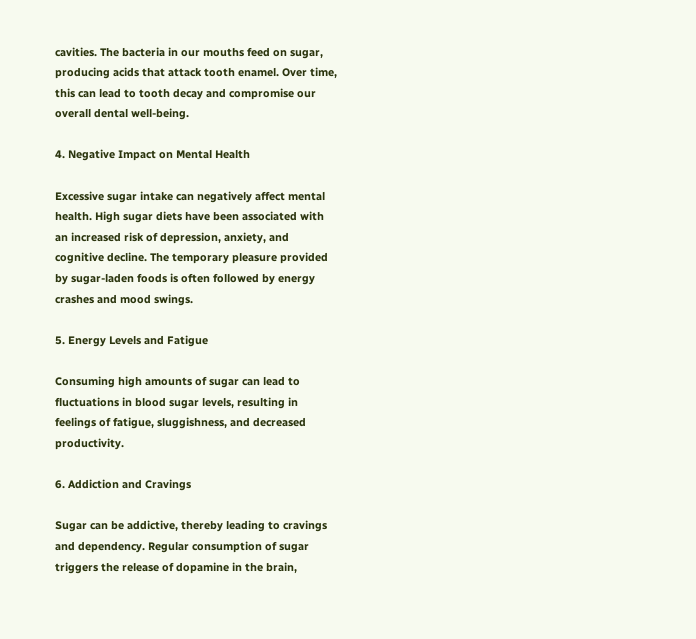cavities. The bacteria in our mouths feed on sugar, producing acids that attack tooth enamel. Over time, this can lead to tooth decay and compromise our overall dental well-being.

4. Negative Impact on Mental Health

Excessive sugar intake can negatively affect mental health. High sugar diets have been associated with an increased risk of depression, anxiety, and cognitive decline. The temporary pleasure provided by sugar-laden foods is often followed by energy crashes and mood swings.

5. Energy Levels and Fatigue

Consuming high amounts of sugar can lead to fluctuations in blood sugar levels, resulting in feelings of fatigue, sluggishness, and decreased productivity.

6. Addiction and Cravings

Sugar can be addictive, thereby leading to cravings and dependency. Regular consumption of sugar triggers the release of dopamine in the brain,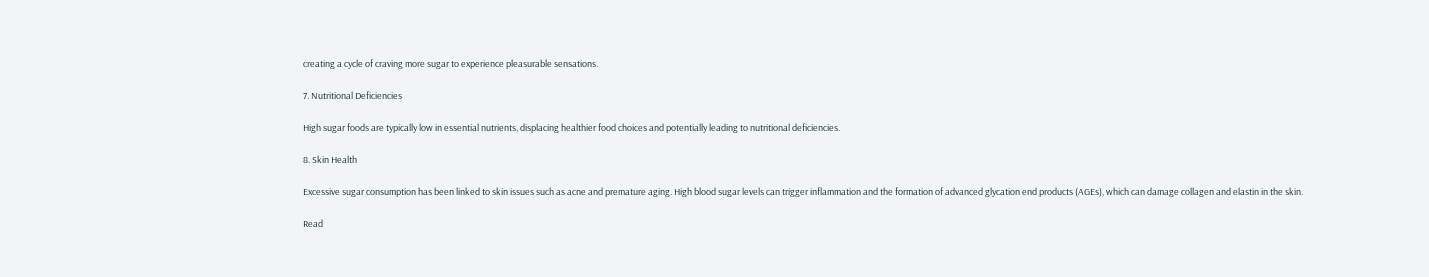creating a cycle of craving more sugar to experience pleasurable sensations.

7. Nutritional Deficiencies

High sugar foods are typically low in essential nutrients, displacing healthier food choices and potentially leading to nutritional deficiencies.

8. Skin Health

Excessive sugar consumption has been linked to skin issues such as acne and premature aging. High blood sugar levels can trigger inflammation and the formation of advanced glycation end products (AGEs), which can damage collagen and elastin in the skin.

Read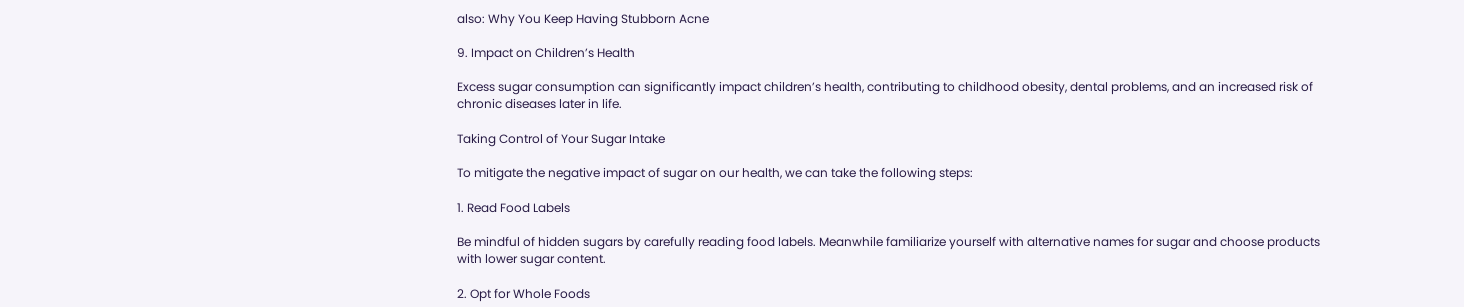also: Why You Keep Having Stubborn Acne

9. Impact on Children’s Health

Excess sugar consumption can significantly impact children’s health, contributing to childhood obesity, dental problems, and an increased risk of chronic diseases later in life.

Taking Control of Your Sugar Intake

To mitigate the negative impact of sugar on our health, we can take the following steps:

1. Read Food Labels

Be mindful of hidden sugars by carefully reading food labels. Meanwhile familiarize yourself with alternative names for sugar and choose products with lower sugar content.

2. Opt for Whole Foods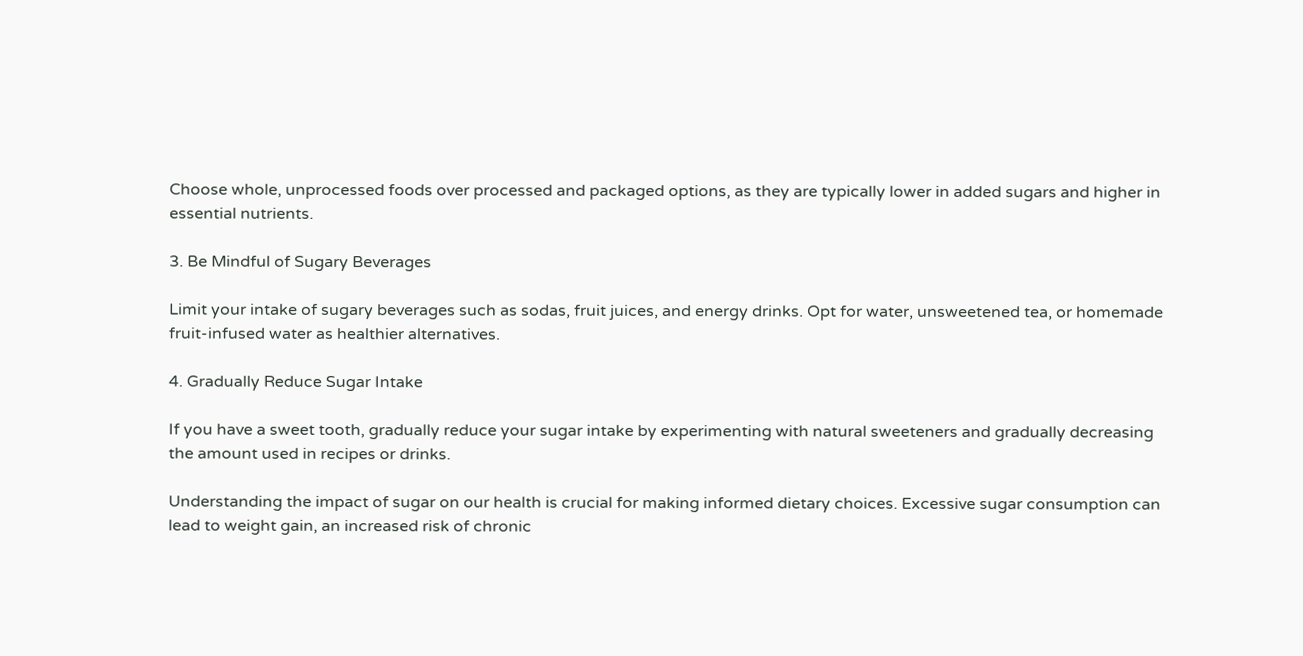Choose whole, unprocessed foods over processed and packaged options, as they are typically lower in added sugars and higher in essential nutrients.

3. Be Mindful of Sugary Beverages

Limit your intake of sugary beverages such as sodas, fruit juices, and energy drinks. Opt for water, unsweetened tea, or homemade fruit-infused water as healthier alternatives.

4. Gradually Reduce Sugar Intake

If you have a sweet tooth, gradually reduce your sugar intake by experimenting with natural sweeteners and gradually decreasing the amount used in recipes or drinks.

Understanding the impact of sugar on our health is crucial for making informed dietary choices. Excessive sugar consumption can lead to weight gain, an increased risk of chronic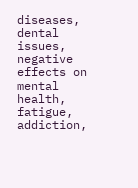diseases, dental issues, negative effects on mental health, fatigue, addiction,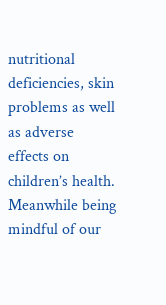nutritional deficiencies, skin problems as well as adverse effects on children’s health. Meanwhile being mindful of our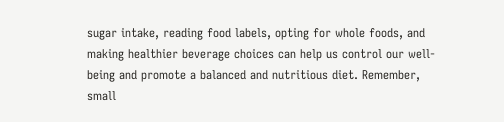sugar intake, reading food labels, opting for whole foods, and making healthier beverage choices can help us control our well-being and promote a balanced and nutritious diet. Remember, small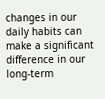changes in our daily habits can make a significant difference in our long-term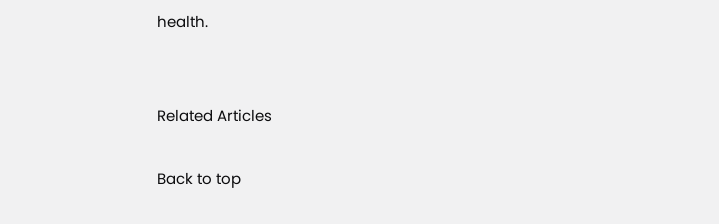health.


Related Articles

Back to top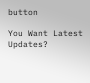button

You Want Latest Updates?